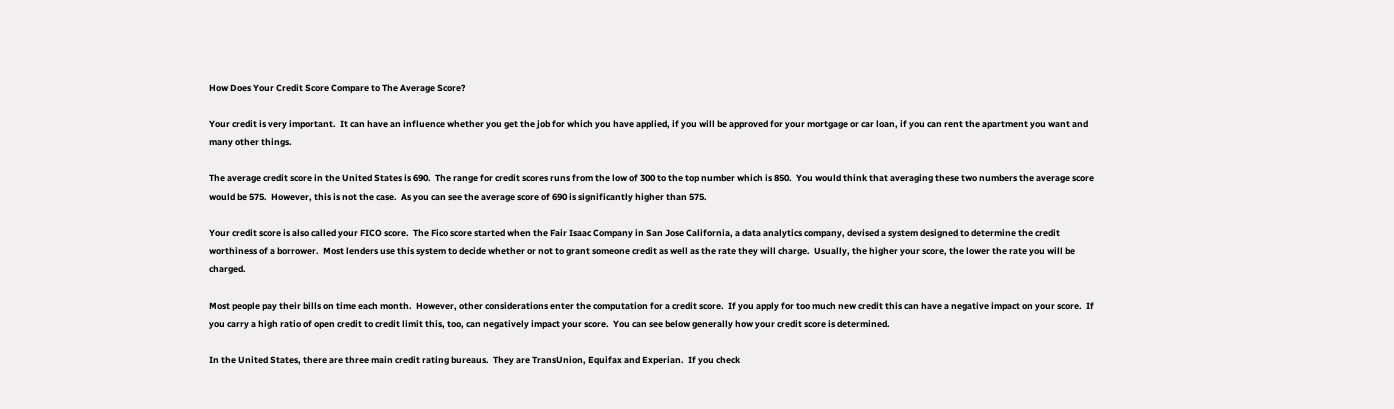How Does Your Credit Score Compare to The Average Score?

Your credit is very important.  It can have an influence whether you get the job for which you have applied, if you will be approved for your mortgage or car loan, if you can rent the apartment you want and many other things.

The average credit score in the United States is 690.  The range for credit scores runs from the low of 300 to the top number which is 850.  You would think that averaging these two numbers the average score would be 575.  However, this is not the case.  As you can see the average score of 690 is significantly higher than 575.

Your credit score is also called your FICO score.  The Fico score started when the Fair Isaac Company in San Jose California, a data analytics company, devised a system designed to determine the credit worthiness of a borrower.  Most lenders use this system to decide whether or not to grant someone credit as well as the rate they will charge.  Usually, the higher your score, the lower the rate you will be charged.

Most people pay their bills on time each month.  However, other considerations enter the computation for a credit score.  If you apply for too much new credit this can have a negative impact on your score.  If you carry a high ratio of open credit to credit limit this, too, can negatively impact your score.  You can see below generally how your credit score is determined.

In the United States, there are three main credit rating bureaus.  They are TransUnion, Equifax and Experian.  If you check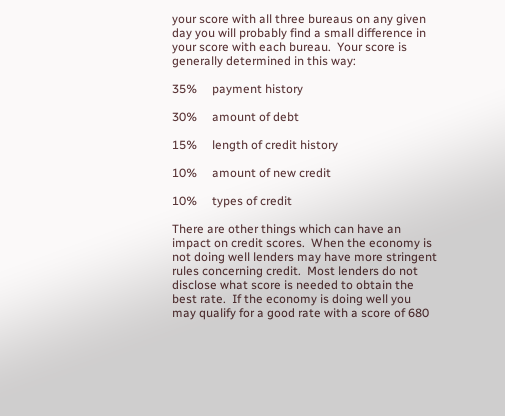your score with all three bureaus on any given day you will probably find a small difference in your score with each bureau.  Your score is generally determined in this way:

35%     payment history

30%     amount of debt

15%     length of credit history

10%     amount of new credit

10%     types of credit

There are other things which can have an impact on credit scores.  When the economy is not doing well lenders may have more stringent rules concerning credit.  Most lenders do not disclose what score is needed to obtain the best rate.  If the economy is doing well you may qualify for a good rate with a score of 680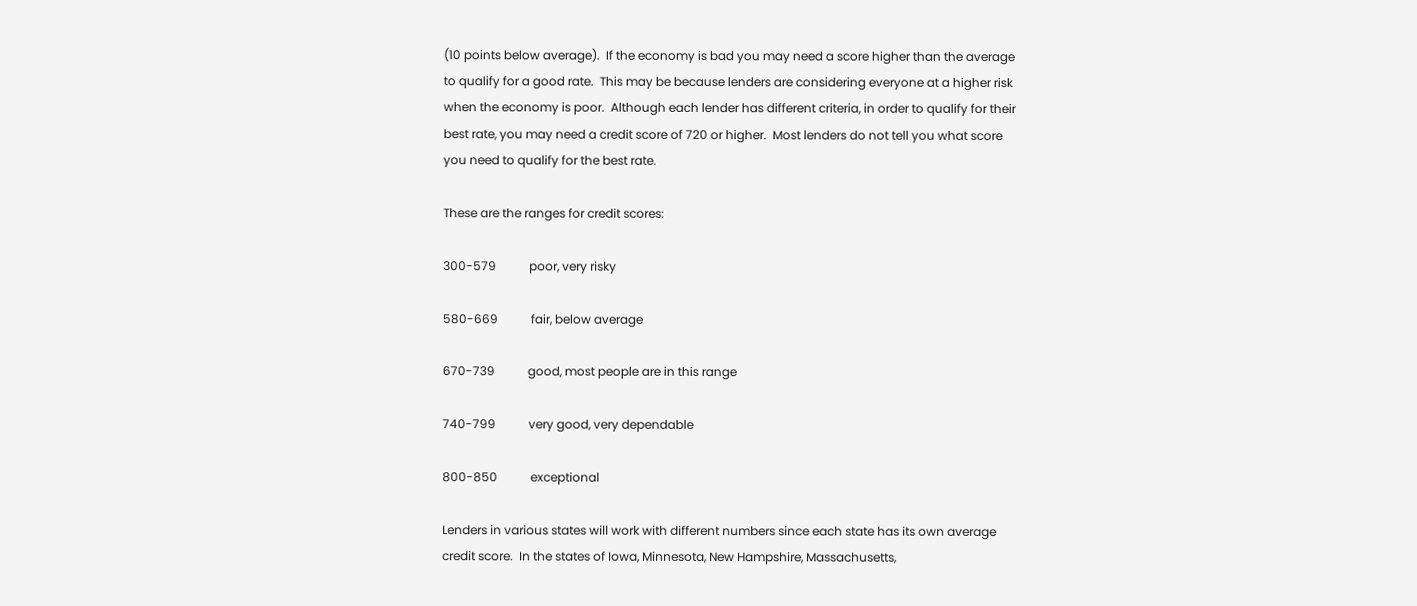(10 points below average).  If the economy is bad you may need a score higher than the average to qualify for a good rate.  This may be because lenders are considering everyone at a higher risk when the economy is poor.  Although each lender has different criteria, in order to qualify for their best rate, you may need a credit score of 720 or higher.  Most lenders do not tell you what score you need to qualify for the best rate.

These are the ranges for credit scores:

300-579           poor, very risky

580-669           fair, below average

670-739           good, most people are in this range

740-799           very good, very dependable

800-850           exceptional

Lenders in various states will work with different numbers since each state has its own average credit score.  In the states of Iowa, Minnesota, New Hampshire, Massachusetts,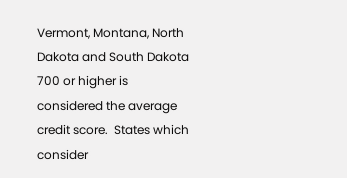Vermont, Montana, North Dakota and South Dakota 700 or higher is considered the average credit score.  States which consider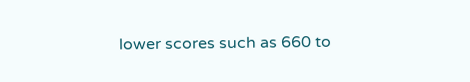lower scores such as 660 to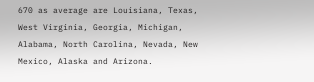670 as average are Louisiana, Texas, West Virginia, Georgia, Michigan, Alabama, North Carolina, Nevada, New Mexico, Alaska and Arizona.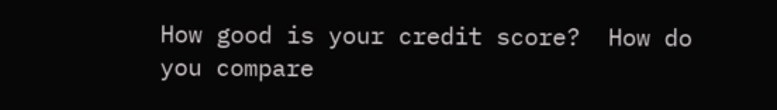How good is your credit score?  How do you compare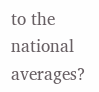to the national averages?